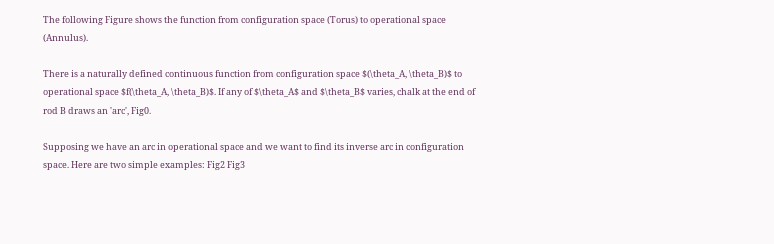The following Figure shows the function from configuration space (Torus) to operational space (Annulus).

There is a naturally defined continuous function from configuration space $(\theta_A, \theta_B)$ to operational space $f(\theta_A, \theta_B)$. If any of $\theta_A$ and $\theta_B$ varies, chalk at the end of rod B draws an 'arc', Fig0.

Supposing we have an arc in operational space and we want to find its inverse arc in configuration space. Here are two simple examples: Fig2 Fig3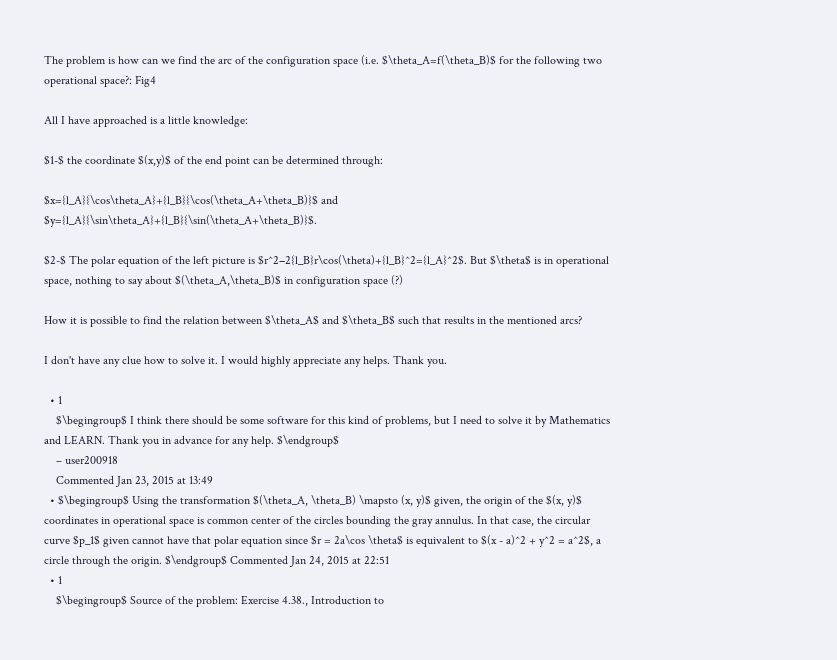The problem is how can we find the arc of the configuration space (i.e. $\theta_A=f(\theta_B)$ for the following two operational space?: Fig4

All I have approached is a little knowledge:

$1-$ the coordinate $(x,y)$ of the end point can be determined through:

$x={l_A}{\cos\theta_A}+{l_B}{\cos(\theta_A+\theta_B)}$ and $y={l_A}{\sin\theta_A}+{l_B}{\sin(\theta_A+\theta_B)}$.

$2-$ The polar equation of the left picture is $r^2−2{l_B}r\cos(\theta)+{l_B}^2={l_A}^2$. But $\theta$ is in operational space, nothing to say about $(\theta_A,\theta_B)$ in configuration space (?)

How it is possible to find the relation between $\theta_A$ and $\theta_B$ such that results in the mentioned arcs?

I don't have any clue how to solve it. I would highly appreciate any helps. Thank you.

  • 1
    $\begingroup$ I think there should be some software for this kind of problems, but I need to solve it by Mathematics and LEARN. Thank you in advance for any help. $\endgroup$
    – user200918
    Commented Jan 23, 2015 at 13:49
  • $\begingroup$ Using the transformation $(\theta_A, \theta_B) \mapsto (x, y)$ given, the origin of the $(x, y)$ coordinates in operational space is common center of the circles bounding the gray annulus. In that case, the circular curve $p_1$ given cannot have that polar equation since $r = 2a\cos \theta$ is equivalent to $(x - a)^2 + y^2 = a^2$, a circle through the origin. $\endgroup$ Commented Jan 24, 2015 at 22:51
  • 1
    $\begingroup$ Source of the problem: Exercise 4.38., Introduction to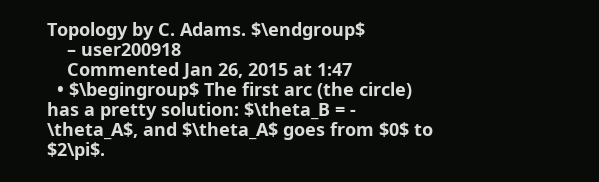Topology by C. Adams. $\endgroup$
    – user200918
    Commented Jan 26, 2015 at 1:47
  • $\begingroup$ The first arc (the circle) has a pretty solution: $\theta_B = - \theta_A$, and $\theta_A$ goes from $0$ to $2\pi$.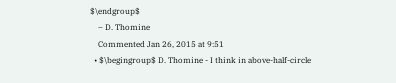$\endgroup$
    – D. Thomine
    Commented Jan 26, 2015 at 9:51
  • $\begingroup$ D. Thomine - I think in above-half-circle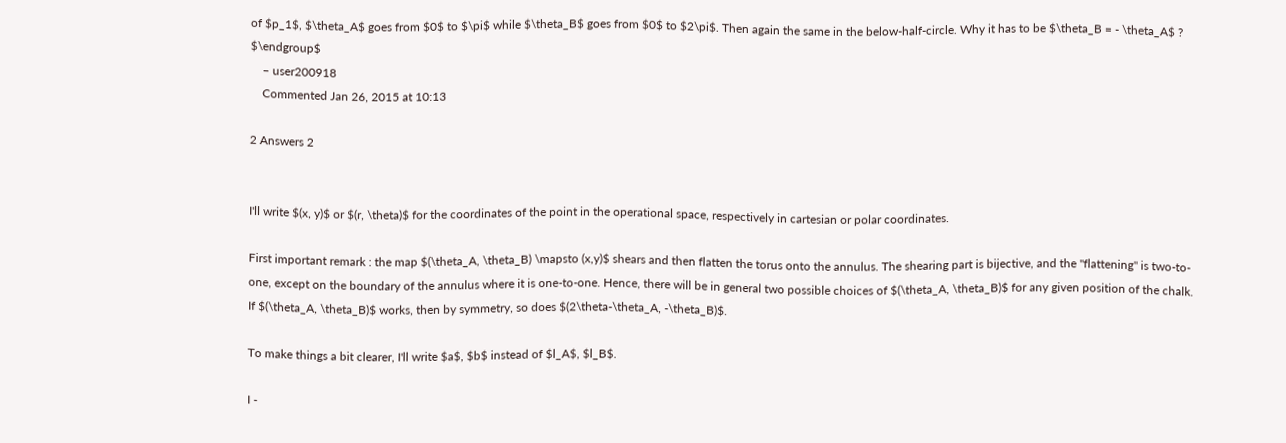of $p_1$, $\theta_A$ goes from $0$ to $\pi$ while $\theta_B$ goes from $0$ to $2\pi$. Then again the same in the below-half-circle. Why it has to be $\theta_B = - \theta_A$ ? $\endgroup$
    – user200918
    Commented Jan 26, 2015 at 10:13

2 Answers 2


I'll write $(x, y)$ or $(r, \theta)$ for the coordinates of the point in the operational space, respectively in cartesian or polar coordinates.

First important remark : the map $(\theta_A, \theta_B) \mapsto (x,y)$ shears and then flatten the torus onto the annulus. The shearing part is bijective, and the "flattening" is two-to-one, except on the boundary of the annulus where it is one-to-one. Hence, there will be in general two possible choices of $(\theta_A, \theta_B)$ for any given position of the chalk. If $(\theta_A, \theta_B)$ works, then by symmetry, so does $(2\theta-\theta_A, -\theta_B)$.

To make things a bit clearer, I'll write $a$, $b$ instead of $l_A$, $l_B$.

I -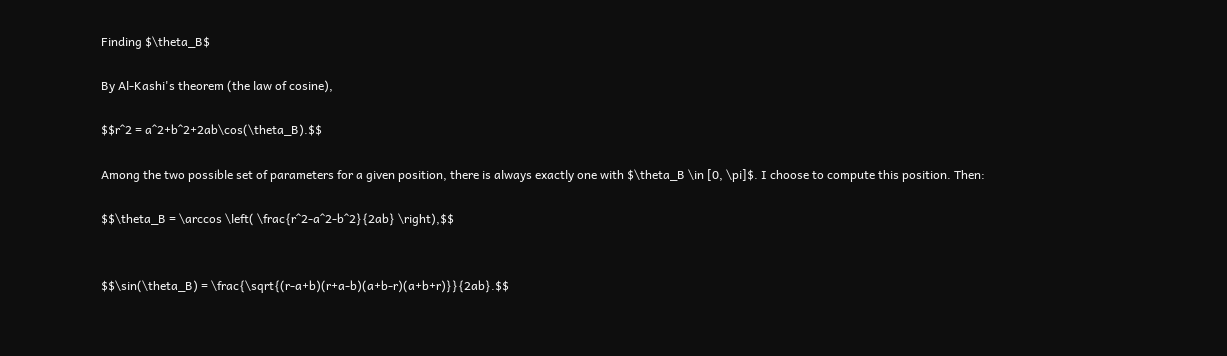Finding $\theta_B$

By Al-Kashi's theorem (the law of cosine),

$$r^2 = a^2+b^2+2ab\cos(\theta_B).$$

Among the two possible set of parameters for a given position, there is always exactly one with $\theta_B \in [0, \pi]$. I choose to compute this position. Then:

$$\theta_B = \arccos \left( \frac{r^2-a^2-b^2}{2ab} \right),$$


$$\sin(\theta_B) = \frac{\sqrt{(r-a+b)(r+a-b)(a+b-r)(a+b+r)}}{2ab}.$$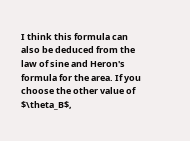I think this formula can also be deduced from the law of sine and Heron's formula for the area. If you choose the other value of $\theta_B$,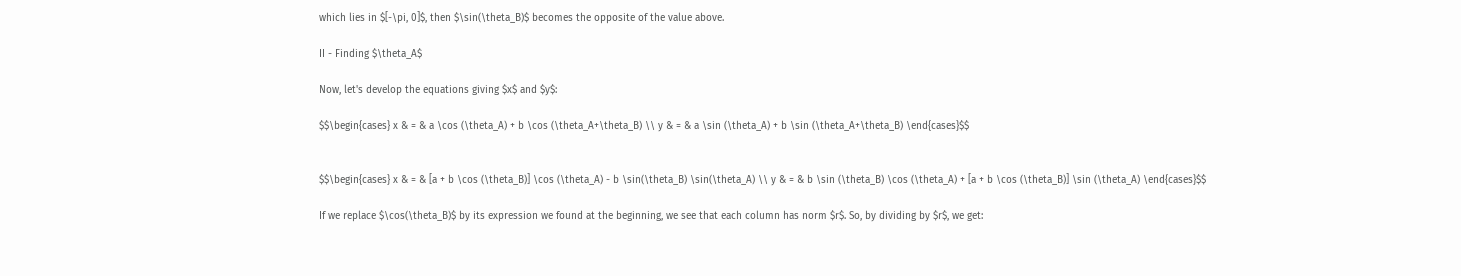which lies in $[-\pi, 0]$, then $\sin(\theta_B)$ becomes the opposite of the value above.

II - Finding $\theta_A$

Now, let's develop the equations giving $x$ and $y$:

$$\begin{cases} x & = & a \cos (\theta_A) + b \cos (\theta_A+\theta_B) \\ y & = & a \sin (\theta_A) + b \sin (\theta_A+\theta_B) \end{cases}$$


$$\begin{cases} x & = & [a + b \cos (\theta_B)] \cos (\theta_A) - b \sin(\theta_B) \sin(\theta_A) \\ y & = & b \sin (\theta_B) \cos (\theta_A) + [a + b \cos (\theta_B)] \sin (\theta_A) \end{cases}$$

If we replace $\cos(\theta_B)$ by its expression we found at the beginning, we see that each column has norm $r$. So, by dividing by $r$, we get: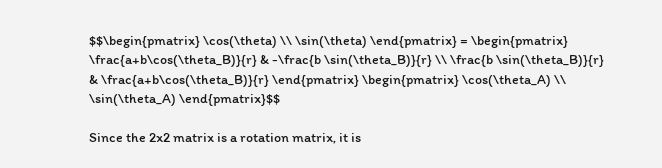$$\begin{pmatrix} \cos(\theta) \\ \sin(\theta) \end{pmatrix} = \begin{pmatrix} \frac{a+b\cos(\theta_B)}{r} & -\frac{b \sin(\theta_B)}{r} \\ \frac{b \sin(\theta_B)}{r} & \frac{a+b\cos(\theta_B)}{r} \end{pmatrix} \begin{pmatrix} \cos(\theta_A) \\ \sin(\theta_A) \end{pmatrix}$$

Since the 2x2 matrix is a rotation matrix, it is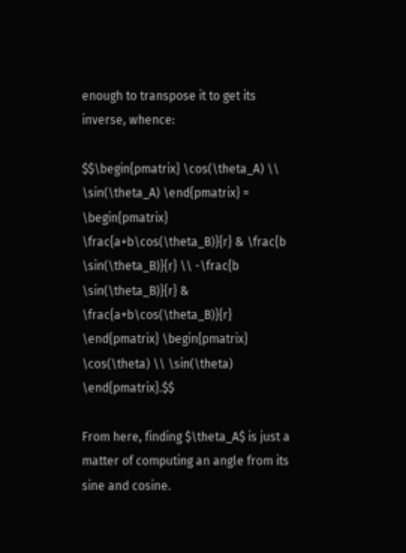enough to transpose it to get its inverse, whence:

$$\begin{pmatrix} \cos(\theta_A) \\ \sin(\theta_A) \end{pmatrix} = \begin{pmatrix} \frac{a+b\cos(\theta_B)}{r} & \frac{b \sin(\theta_B)}{r} \\ -\frac{b \sin(\theta_B)}{r} & \frac{a+b\cos(\theta_B)}{r} \end{pmatrix} \begin{pmatrix} \cos(\theta) \\ \sin(\theta) \end{pmatrix}.$$

From here, finding $\theta_A$ is just a matter of computing an angle from its sine and cosine.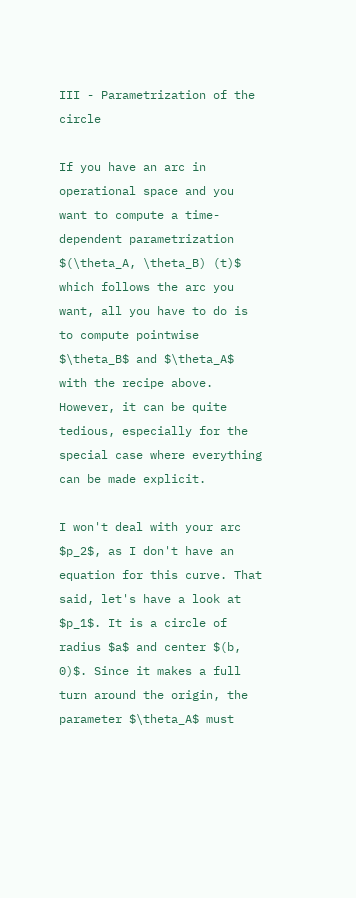III - Parametrization of the circle

If you have an arc in operational space and you want to compute a time-dependent parametrization $(\theta_A, \theta_B) (t)$ which follows the arc you want, all you have to do is to compute pointwise $\theta_B$ and $\theta_A$ with the recipe above. However, it can be quite tedious, especially for the special case where everything can be made explicit.

I won't deal with your arc $p_2$, as I don't have an equation for this curve. That said, let's have a look at $p_1$. It is a circle of radius $a$ and center $(b, 0)$. Since it makes a full turn around the origin, the parameter $\theta_A$ must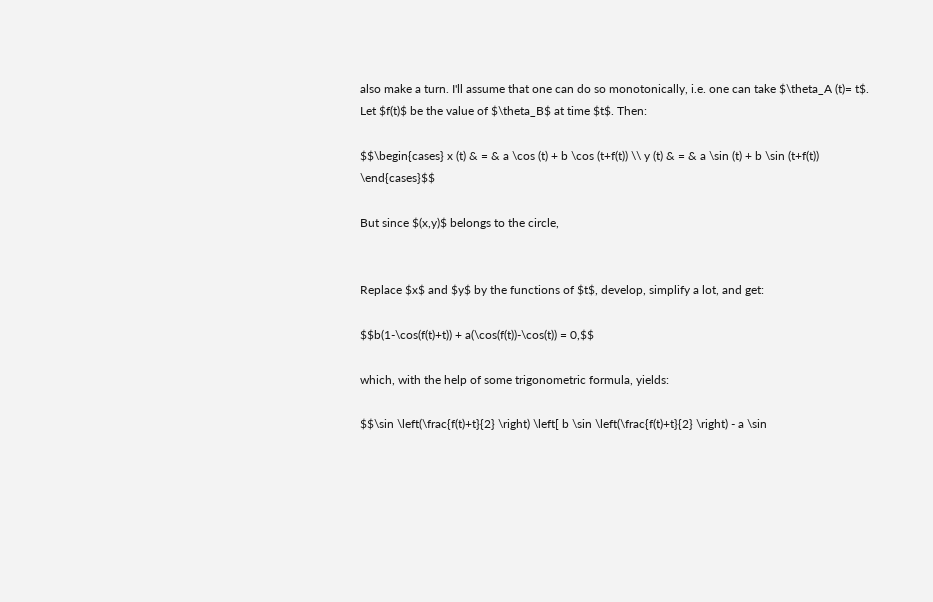also make a turn. I'll assume that one can do so monotonically, i.e. one can take $\theta_A (t)= t$. Let $f(t)$ be the value of $\theta_B$ at time $t$. Then:

$$\begin{cases} x (t) & = & a \cos (t) + b \cos (t+f(t)) \\ y (t) & = & a \sin (t) + b \sin (t+f(t)) \end{cases}$$

But since $(x,y)$ belongs to the circle,


Replace $x$ and $y$ by the functions of $t$, develop, simplify a lot, and get:

$$b(1-\cos(f(t)+t)) + a(\cos(f(t))-\cos(t)) = 0,$$

which, with the help of some trigonometric formula, yields:

$$\sin \left(\frac{f(t)+t}{2} \right) \left[ b \sin \left(\frac{f(t)+t}{2} \right) - a \sin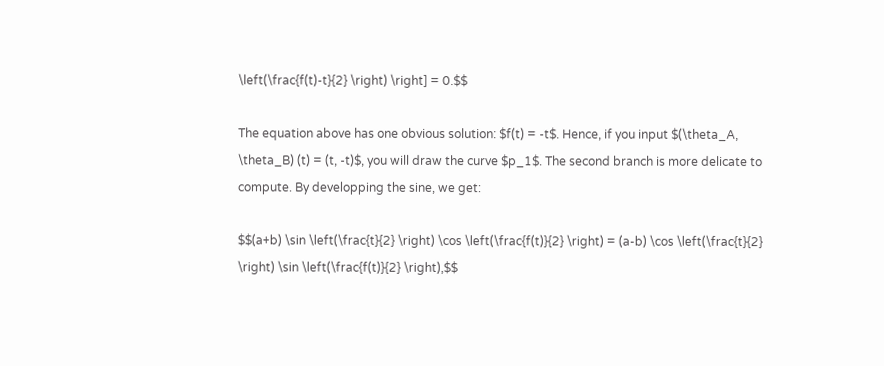\left(\frac{f(t)-t}{2} \right) \right] = 0.$$

The equation above has one obvious solution: $f(t) = -t$. Hence, if you input $(\theta_A, \theta_B) (t) = (t, -t)$, you will draw the curve $p_1$. The second branch is more delicate to compute. By developping the sine, we get:

$$(a+b) \sin \left(\frac{t}{2} \right) \cos \left(\frac{f(t)}{2} \right) = (a-b) \cos \left(\frac{t}{2} \right) \sin \left(\frac{f(t)}{2} \right),$$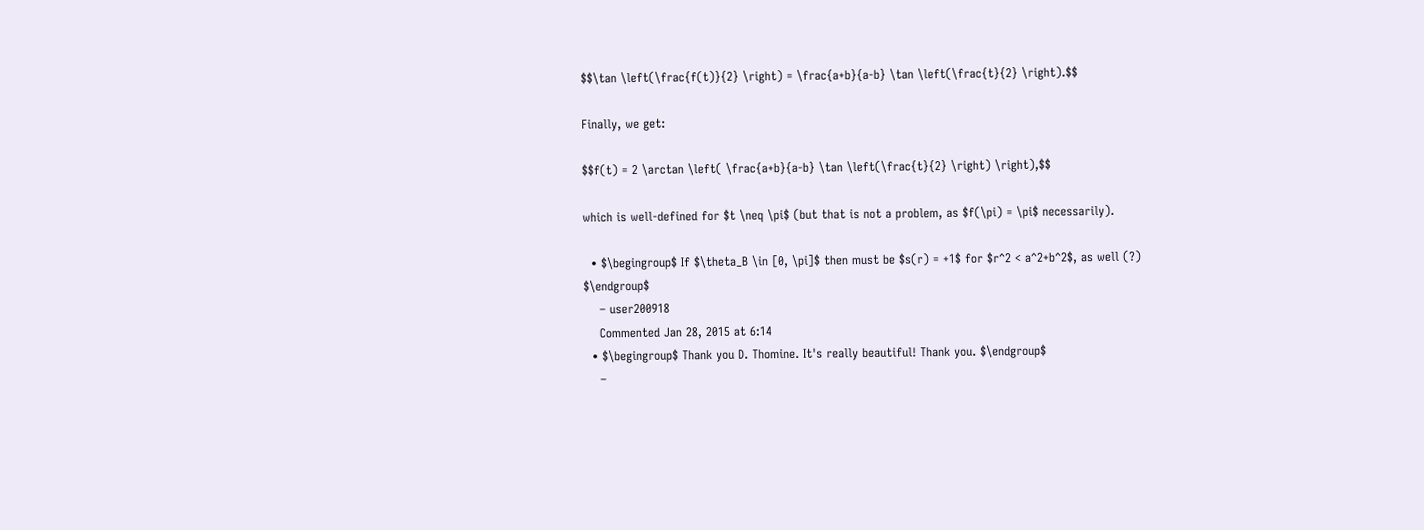$$\tan \left(\frac{f(t)}{2} \right) = \frac{a+b}{a-b} \tan \left(\frac{t}{2} \right).$$

Finally, we get:

$$f(t) = 2 \arctan \left( \frac{a+b}{a-b} \tan \left(\frac{t}{2} \right) \right),$$

which is well-defined for $t \neq \pi$ (but that is not a problem, as $f(\pi) = \pi$ necessarily).

  • $\begingroup$ If $\theta_B \in [0, \pi]$ then must be $s(r) = +1$ for $r^2 < a^2+b^2$, as well (?) $\endgroup$
    – user200918
    Commented Jan 28, 2015 at 6:14
  • $\begingroup$ Thank you D. Thomine. It's really beautiful! Thank you. $\endgroup$
    –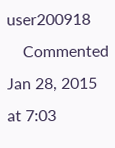user200918
    Commented Jan 28, 2015 at 7:03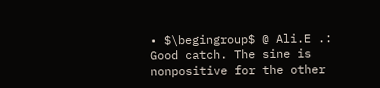• $\begingroup$ @ Ali.E .: Good catch. The sine is nonpositive for the other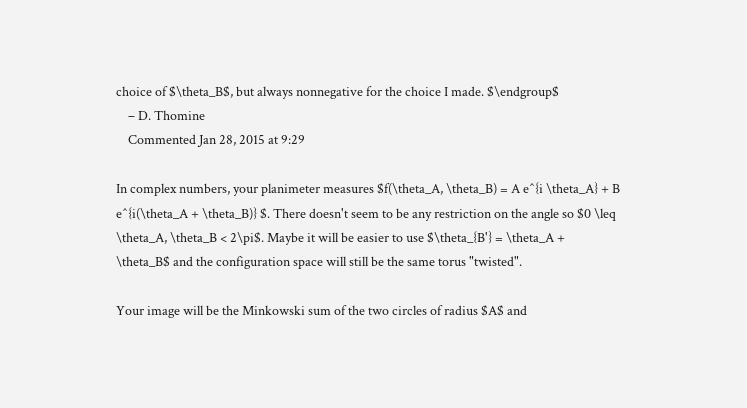choice of $\theta_B$, but always nonnegative for the choice I made. $\endgroup$
    – D. Thomine
    Commented Jan 28, 2015 at 9:29

In complex numbers, your planimeter measures $f(\theta_A, \theta_B) = A e^{i \theta_A} + B e^{i(\theta_A + \theta_B)} $. There doesn't seem to be any restriction on the angle so $0 \leq \theta_A, \theta_B < 2\pi$. Maybe it will be easier to use $\theta_{B'} = \theta_A + \theta_B$ and the configuration space will still be the same torus "twisted".

Your image will be the Minkowski sum of the two circles of radius $A$ and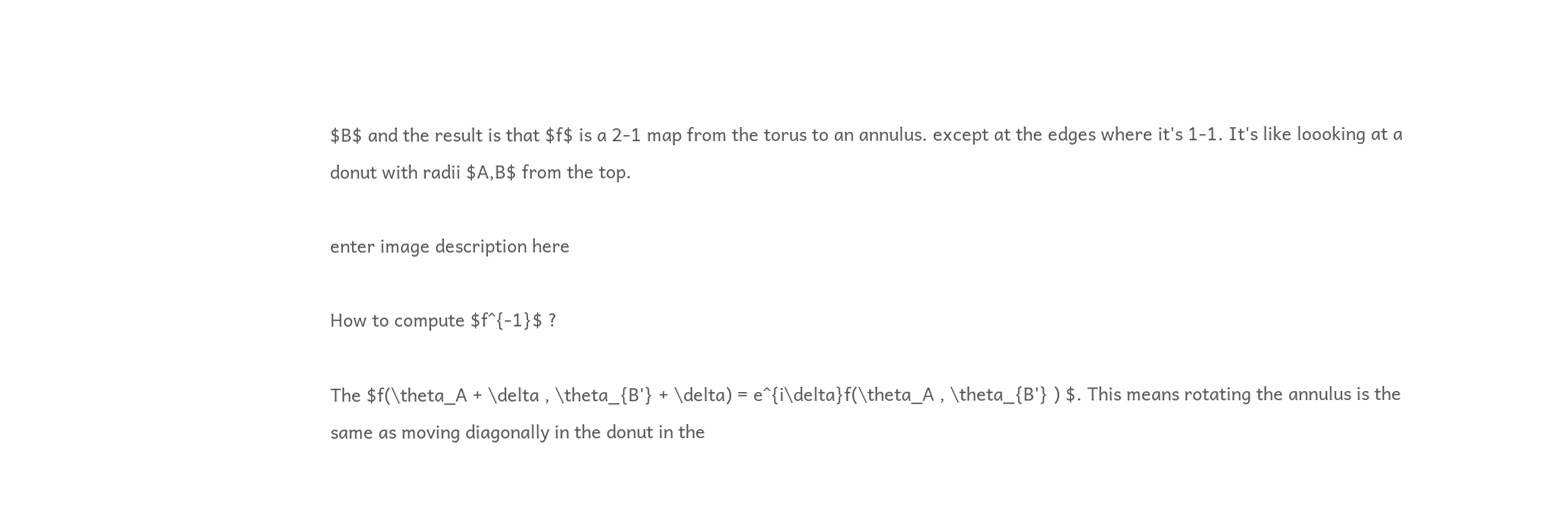$B$ and the result is that $f$ is a 2-1 map from the torus to an annulus. except at the edges where it's 1-1. It's like loooking at a donut with radii $A,B$ from the top.

enter image description here

How to compute $f^{-1}$ ?

The $f(\theta_A + \delta , \theta_{B'} + \delta) = e^{i\delta}f(\theta_A , \theta_{B'} ) $. This means rotating the annulus is the same as moving diagonally in the donut in the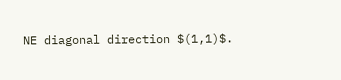NE diagonal direction $(1,1)$.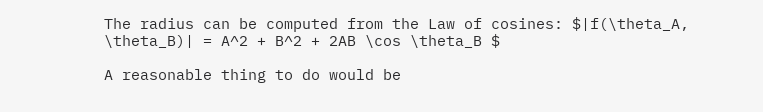The radius can be computed from the Law of cosines: $|f(\theta_A, \theta_B)| = A^2 + B^2 + 2AB \cos \theta_B $

A reasonable thing to do would be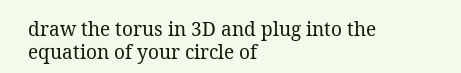draw the torus in 3D and plug into the equation of your circle of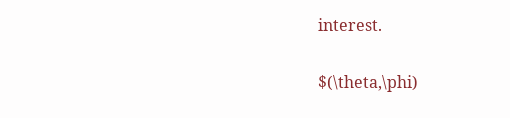interest.

$(\theta,\phi)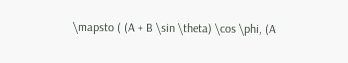\mapsto ( (A + B \sin \theta) \cos \phi, (A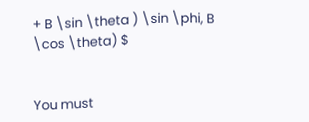+ B \sin \theta ) \sin \phi, B \cos \theta) $


You must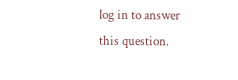log in to answer this question.